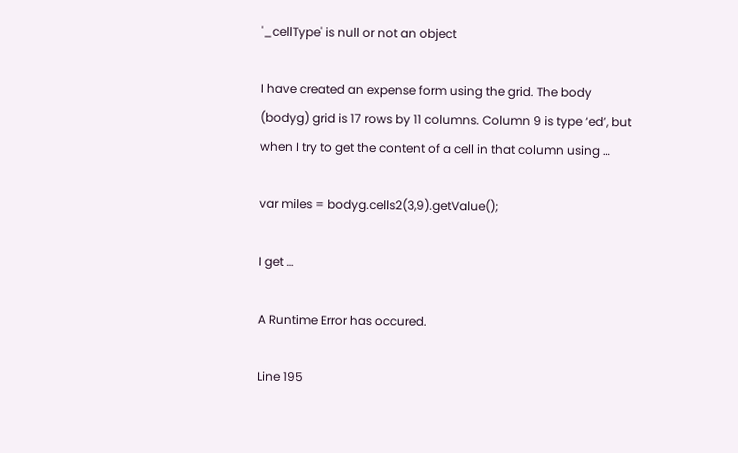'_cellType' is null or not an object

I have created an expense form using the grid. The body (bodyg) grid is 17 rows by 11 columns. Column 9 is type ‘ed’, but when I try to get the content of a cell in that column using …

var miles = bodyg.cells2(3,9).getValue();

I get …

A Runtime Error has occured.

Line 195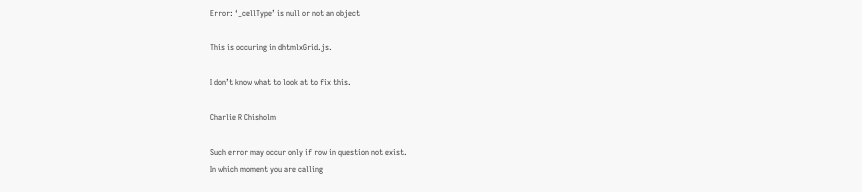Error: ‘_cellType’ is null or not an object

This is occuring in dhtmlxGrid.js.

I don’t know what to look at to fix this.

Charlie R Chisholm

Such error may occur only if row in question not exist.
In which moment you are calling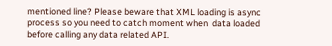mentioned line? Please beware that XML loading is async process so you need to catch moment when  data loaded before calling any data related API.